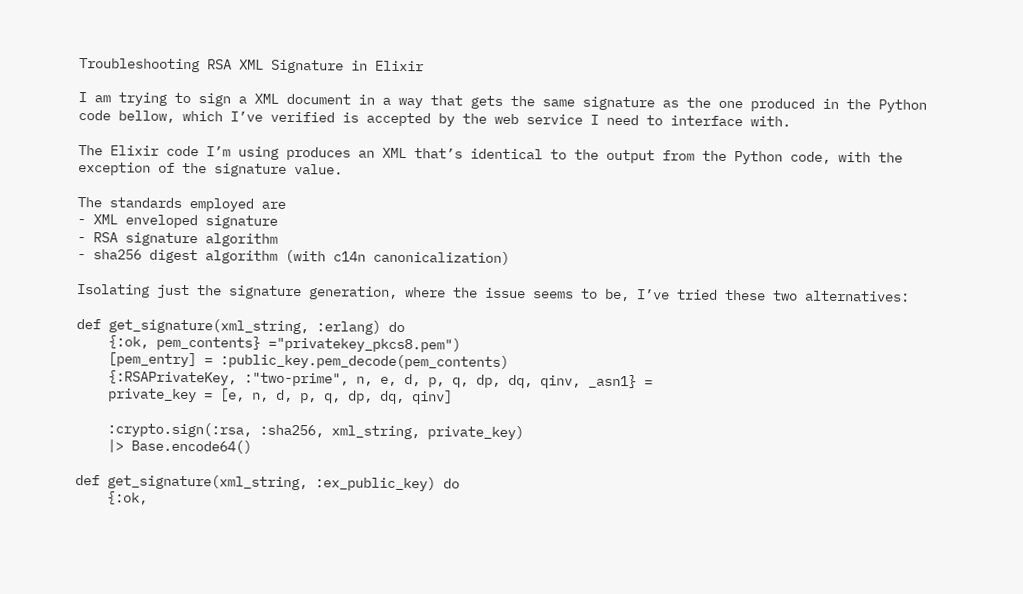Troubleshooting RSA XML Signature in Elixir

I am trying to sign a XML document in a way that gets the same signature as the one produced in the Python code bellow, which I’ve verified is accepted by the web service I need to interface with.

The Elixir code I’m using produces an XML that’s identical to the output from the Python code, with the exception of the signature value.

The standards employed are
- XML enveloped signature
- RSA signature algorithm
- sha256 digest algorithm (with c14n canonicalization)

Isolating just the signature generation, where the issue seems to be, I’ve tried these two alternatives:

def get_signature(xml_string, :erlang) do
    {:ok, pem_contents} ="privatekey_pkcs8.pem")
    [pem_entry] = :public_key.pem_decode(pem_contents)
    {:RSAPrivateKey, :"two-prime", n, e, d, p, q, dp, dq, qinv, _asn1} =
    private_key = [e, n, d, p, q, dp, dq, qinv]

    :crypto.sign(:rsa, :sha256, xml_string, private_key)
    |> Base.encode64()

def get_signature(xml_string, :ex_public_key) do
    {:ok,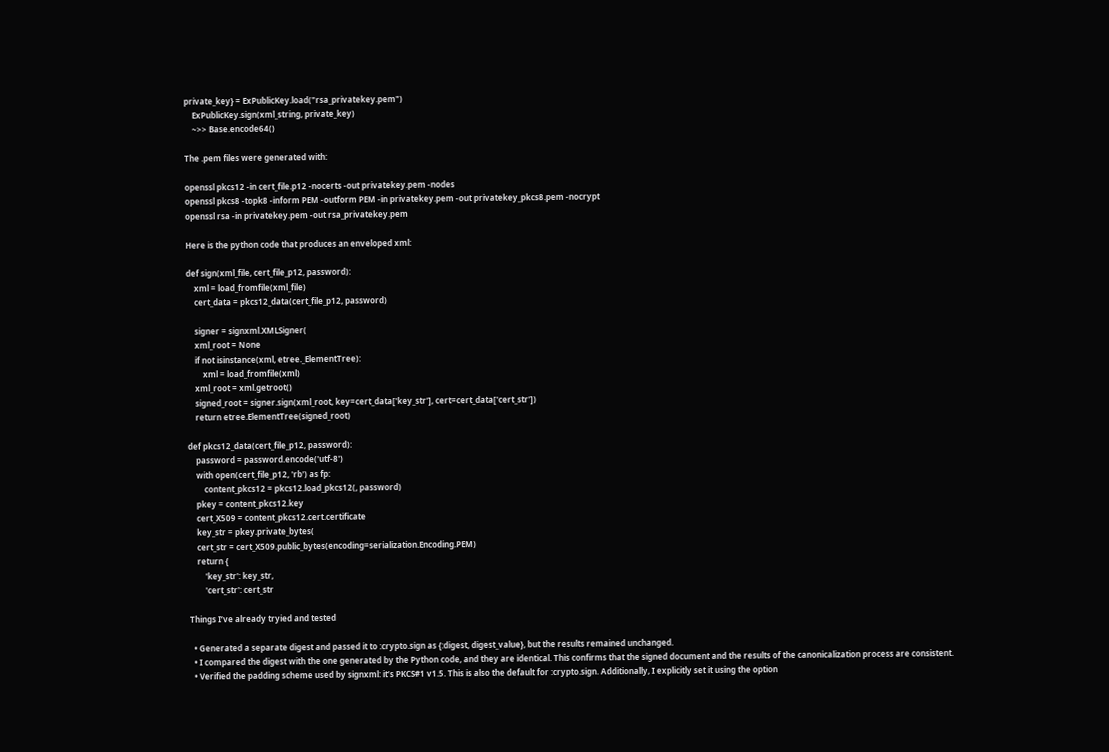private_key} = ExPublicKey.load("rsa_privatekey.pem")
    ExPublicKey.sign(xml_string, private_key)
    ~>> Base.encode64()

The .pem files were generated with:

openssl pkcs12 -in cert_file.p12 -nocerts -out privatekey.pem -nodes
openssl pkcs8 -topk8 -inform PEM -outform PEM -in privatekey.pem -out privatekey_pkcs8.pem -nocrypt
openssl rsa -in privatekey.pem -out rsa_privatekey.pem

Here is the python code that produces an enveloped xml:

def sign(xml_file, cert_file_p12, password):
    xml = load_fromfile(xml_file)
    cert_data = pkcs12_data(cert_file_p12, password)

    signer = signxml.XMLSigner(
    xml_root = None
    if not isinstance(xml, etree._ElementTree):
        xml = load_fromfile(xml)
    xml_root = xml.getroot()
    signed_root = signer.sign(xml_root, key=cert_data['key_str'], cert=cert_data['cert_str'])
    return etree.ElementTree(signed_root)

def pkcs12_data(cert_file_p12, password):
    password = password.encode('utf-8')
    with open(cert_file_p12, 'rb') as fp:
        content_pkcs12 = pkcs12.load_pkcs12(, password)
    pkey = content_pkcs12.key
    cert_X509 = content_pkcs12.cert.certificate
    key_str = pkey.private_bytes(
    cert_str = cert_X509.public_bytes(encoding=serialization.Encoding.PEM)
    return {
        'key_str': key_str,
        'cert_str': cert_str

Things I’ve already tryied and tested

  • Generated a separate digest and passed it to :crypto.sign as {:digest, digest_value}, but the results remained unchanged.
  • I compared the digest with the one generated by the Python code, and they are identical. This confirms that the signed document and the results of the canonicalization process are consistent.
  • Verified the padding scheme used by signxml: it’s PKCS#1 v1.5. This is also the default for :crypto.sign. Additionally, I explicitly set it using the option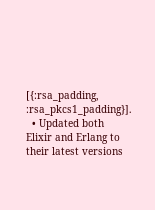[{:rsa_padding, :rsa_pkcs1_padding}].
  • Updated both Elixir and Erlang to their latest versions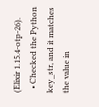(Elixir 1.15.4-otp-26).
  • Checked the Python key_str, and it matches the value in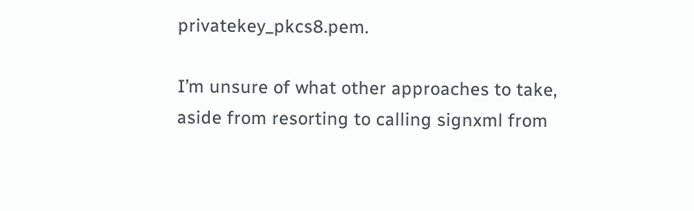privatekey_pkcs8.pem.

I’m unsure of what other approaches to take, aside from resorting to calling signxml from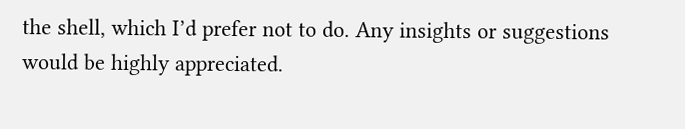the shell, which I’d prefer not to do. Any insights or suggestions would be highly appreciated.